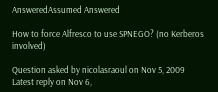AnsweredAssumed Answered

How to force Alfresco to use SPNEGO? (no Kerberos involved)

Question asked by nicolasraoul on Nov 5, 2009
Latest reply on Nov 6,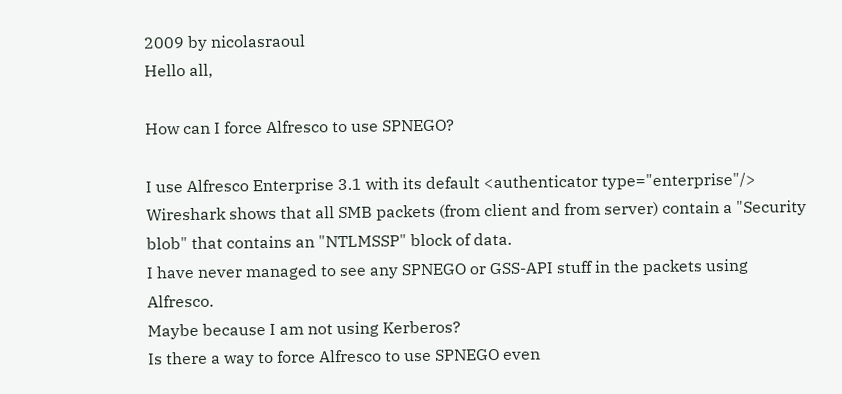2009 by nicolasraoul
Hello all,

How can I force Alfresco to use SPNEGO?

I use Alfresco Enterprise 3.1 with its default <authenticator type="enterprise"/>
Wireshark shows that all SMB packets (from client and from server) contain a "Security blob" that contains an "NTLMSSP" block of data.
I have never managed to see any SPNEGO or GSS-API stuff in the packets using Alfresco.
Maybe because I am not using Kerberos?
Is there a way to force Alfresco to use SPNEGO even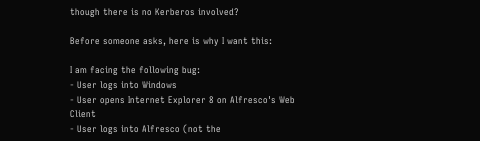though there is no Kerberos involved?

Before someone asks, here is why I want this:

I am facing the following bug:
- User logs into Windows
- User opens Internet Explorer 8 on Alfresco's Web Client
- User logs into Alfresco (not the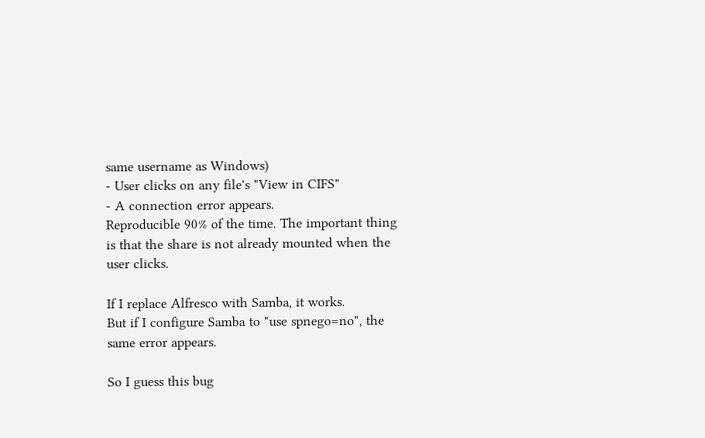same username as Windows)
- User clicks on any file's "View in CIFS"
- A connection error appears.
Reproducible 90% of the time. The important thing is that the share is not already mounted when the user clicks.

If I replace Alfresco with Samba, it works.
But if I configure Samba to "use spnego=no", the same error appears.

So I guess this bug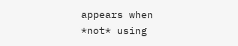appears when *not* using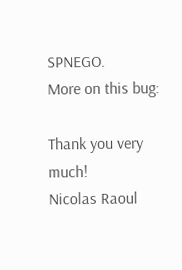SPNEGO.
More on this bug:

Thank you very much!
Nicolas Raoul